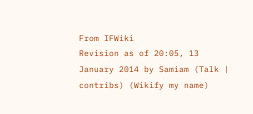From IFWiki
Revision as of 20:05, 13 January 2014 by Samiam (Talk | contribs) (Wikify my name)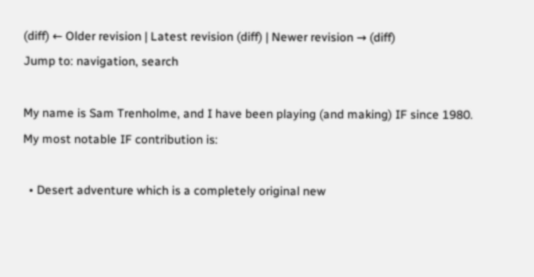(diff) ← Older revision | Latest revision (diff) | Newer revision → (diff)
Jump to: navigation, search

My name is Sam Trenholme, and I have been playing (and making) IF since 1980. My most notable IF contribution is:

  • Desert adventure which is a completely original new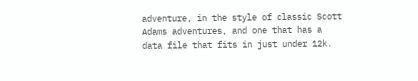adventure, in the style of classic Scott Adams adventures, and one that has a data file that fits in just under 12k.